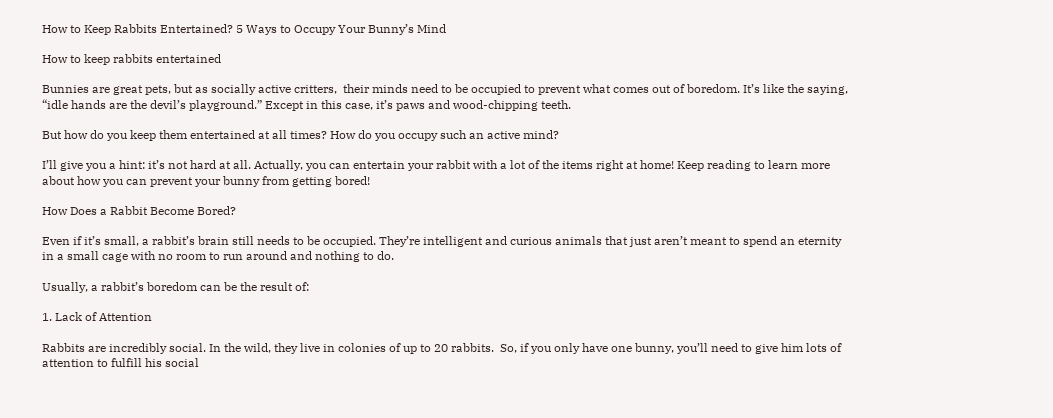How to Keep Rabbits Entertained? 5 Ways to Occupy Your Bunny’s Mind

How to keep rabbits entertained

Bunnies are great pets, but as socially active critters,  their minds need to be occupied to prevent what comes out of boredom. It’s like the saying, “idle hands are the devil’s playground.” Except in this case, it’s paws and wood-chipping teeth.

But how do you keep them entertained at all times? How do you occupy such an active mind?

I’ll give you a hint: it’s not hard at all. Actually, you can entertain your rabbit with a lot of the items right at home! Keep reading to learn more about how you can prevent your bunny from getting bored!

How Does a Rabbit Become Bored?

Even if it’s small, a rabbit’s brain still needs to be occupied. They’re intelligent and curious animals that just aren’t meant to spend an eternity in a small cage with no room to run around and nothing to do.

Usually, a rabbit’s boredom can be the result of:

1. Lack of Attention

Rabbits are incredibly social. In the wild, they live in colonies of up to 20 rabbits.  So, if you only have one bunny, you’ll need to give him lots of attention to fulfill his social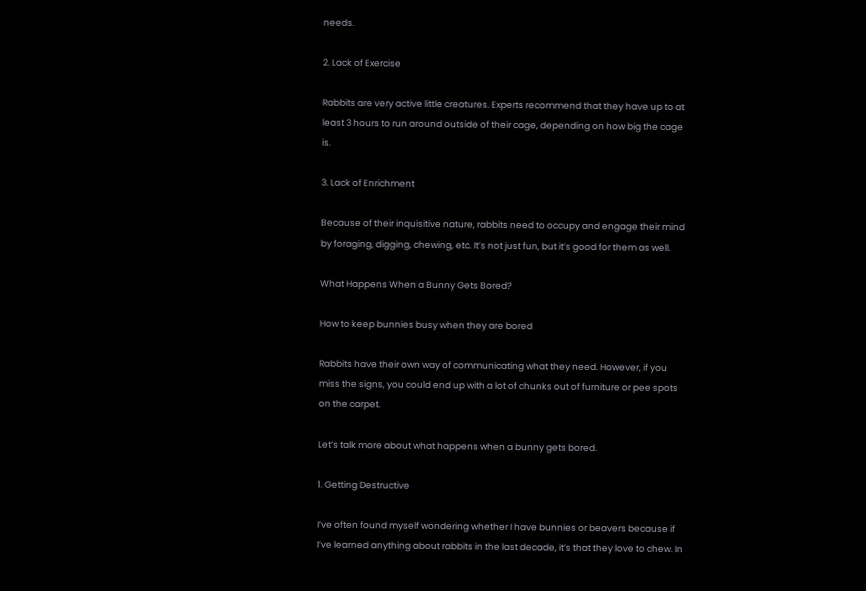needs.

2. Lack of Exercise

Rabbits are very active little creatures. Experts recommend that they have up to at least 3 hours to run around outside of their cage, depending on how big the cage is.

3. Lack of Enrichment

Because of their inquisitive nature, rabbits need to occupy and engage their mind by foraging, digging, chewing, etc. It’s not just fun, but it’s good for them as well.

What Happens When a Bunny Gets Bored?

How to keep bunnies busy when they are bored

Rabbits have their own way of communicating what they need. However, if you miss the signs, you could end up with a lot of chunks out of furniture or pee spots on the carpet.

Let’s talk more about what happens when a bunny gets bored.

1. Getting Destructive

I’ve often found myself wondering whether I have bunnies or beavers because if I’ve learned anything about rabbits in the last decade, it’s that they love to chew. In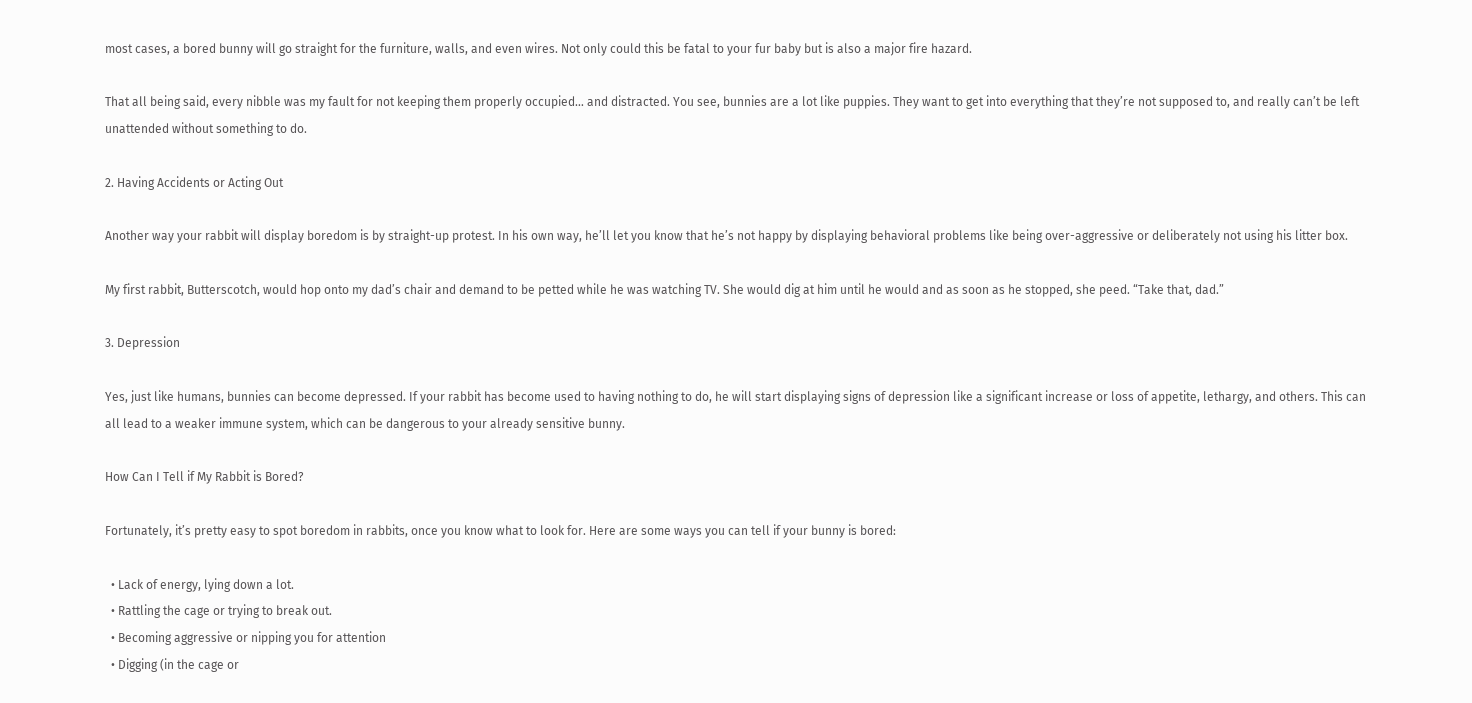most cases, a bored bunny will go straight for the furniture, walls, and even wires. Not only could this be fatal to your fur baby but is also a major fire hazard.

That all being said, every nibble was my fault for not keeping them properly occupied… and distracted. You see, bunnies are a lot like puppies. They want to get into everything that they’re not supposed to, and really can’t be left unattended without something to do.

2. Having Accidents or Acting Out

Another way your rabbit will display boredom is by straight-up protest. In his own way, he’ll let you know that he’s not happy by displaying behavioral problems like being over-aggressive or deliberately not using his litter box.

My first rabbit, Butterscotch, would hop onto my dad’s chair and demand to be petted while he was watching TV. She would dig at him until he would and as soon as he stopped, she peed. “Take that, dad.”

3. Depression

Yes, just like humans, bunnies can become depressed. If your rabbit has become used to having nothing to do, he will start displaying signs of depression like a significant increase or loss of appetite, lethargy, and others. This can all lead to a weaker immune system, which can be dangerous to your already sensitive bunny.

How Can I Tell if My Rabbit is Bored?

Fortunately, it’s pretty easy to spot boredom in rabbits, once you know what to look for. Here are some ways you can tell if your bunny is bored:

  • Lack of energy, lying down a lot.
  • Rattling the cage or trying to break out.
  • Becoming aggressive or nipping you for attention
  • Digging (in the cage or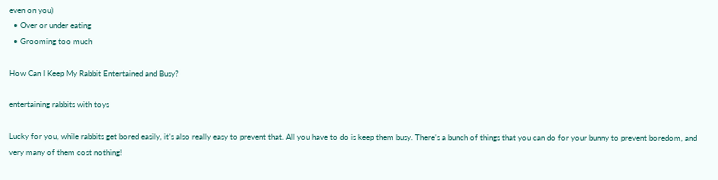even on you)
  • Over or under eating
  • Grooming too much

How Can I Keep My Rabbit Entertained and Busy?

entertaining rabbits with toys

Lucky for you, while rabbits get bored easily, it’s also really easy to prevent that. All you have to do is keep them busy. There’s a bunch of things that you can do for your bunny to prevent boredom, and very many of them cost nothing!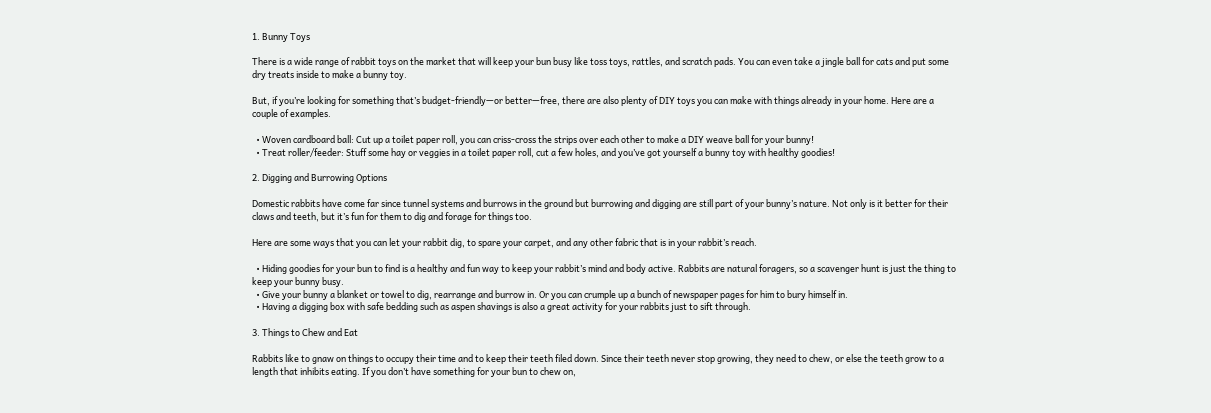1. Bunny Toys

There is a wide range of rabbit toys on the market that will keep your bun busy like toss toys, rattles, and scratch pads. You can even take a jingle ball for cats and put some dry treats inside to make a bunny toy.

But, if you’re looking for something that’s budget-friendly—or better—free, there are also plenty of DIY toys you can make with things already in your home. Here are a couple of examples.

  • Woven cardboard ball: Cut up a toilet paper roll, you can criss-cross the strips over each other to make a DIY weave ball for your bunny!
  • Treat roller/feeder: Stuff some hay or veggies in a toilet paper roll, cut a few holes, and you’ve got yourself a bunny toy with healthy goodies!

2. Digging and Burrowing Options

Domestic rabbits have come far since tunnel systems and burrows in the ground but burrowing and digging are still part of your bunny’s nature. Not only is it better for their claws and teeth, but it’s fun for them to dig and forage for things too.

Here are some ways that you can let your rabbit dig, to spare your carpet, and any other fabric that is in your rabbit’s reach.

  • Hiding goodies for your bun to find is a healthy and fun way to keep your rabbit’s mind and body active. Rabbits are natural foragers, so a scavenger hunt is just the thing to keep your bunny busy.
  • Give your bunny a blanket or towel to dig, rearrange and burrow in. Or you can crumple up a bunch of newspaper pages for him to bury himself in.
  • Having a digging box with safe bedding such as aspen shavings is also a great activity for your rabbits just to sift through.

3. Things to Chew and Eat

Rabbits like to gnaw on things to occupy their time and to keep their teeth filed down. Since their teeth never stop growing, they need to chew, or else the teeth grow to a length that inhibits eating. If you don’t have something for your bun to chew on,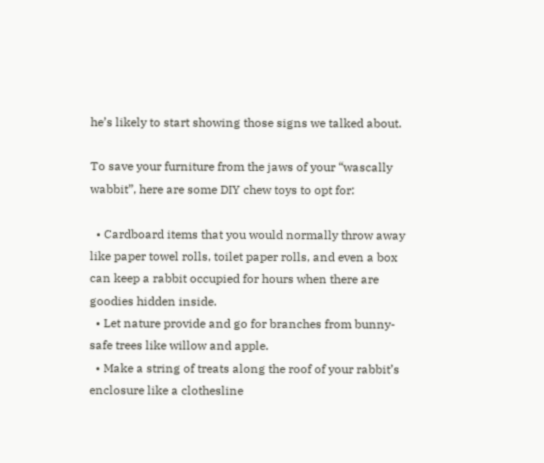he’s likely to start showing those signs we talked about.

To save your furniture from the jaws of your “wascally wabbit”, here are some DIY chew toys to opt for:

  • Cardboard items that you would normally throw away like paper towel rolls, toilet paper rolls, and even a box can keep a rabbit occupied for hours when there are goodies hidden inside.
  • Let nature provide and go for branches from bunny-safe trees like willow and apple.
  • Make a string of treats along the roof of your rabbit’s enclosure like a clothesline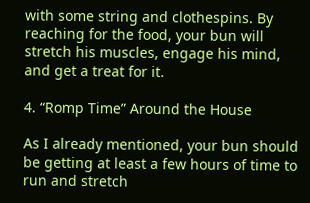with some string and clothespins. By reaching for the food, your bun will stretch his muscles, engage his mind, and get a treat for it.

4. “Romp Time” Around the House

As I already mentioned, your bun should be getting at least a few hours of time to run and stretch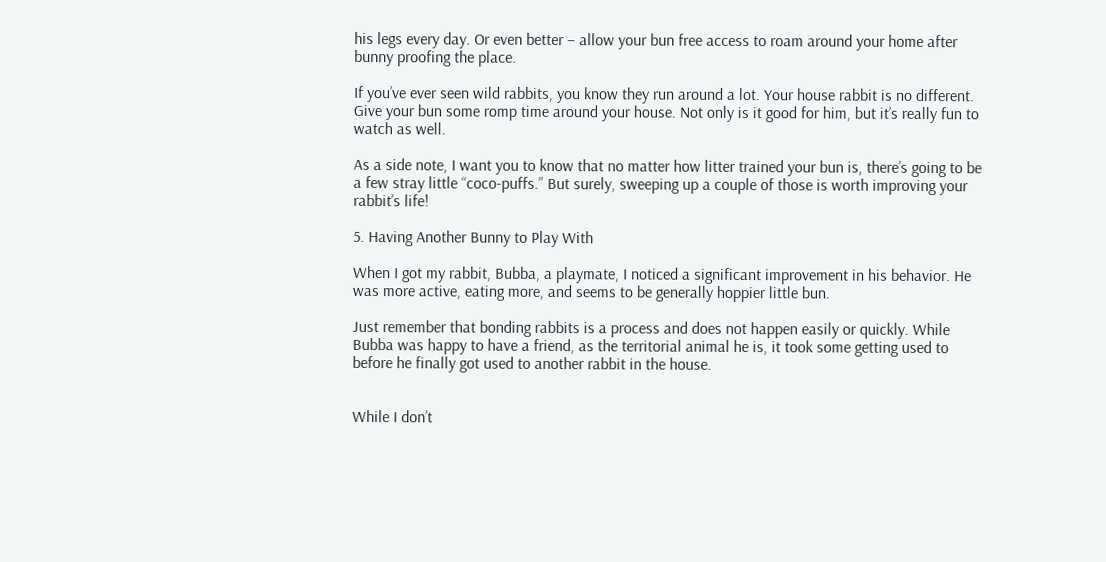his legs every day. Or even better – allow your bun free access to roam around your home after bunny proofing the place.

If you’ve ever seen wild rabbits, you know they run around a lot. Your house rabbit is no different. Give your bun some romp time around your house. Not only is it good for him, but it’s really fun to watch as well.

As a side note, I want you to know that no matter how litter trained your bun is, there’s going to be a few stray little “coco-puffs.” But surely, sweeping up a couple of those is worth improving your rabbit’s life!

5. Having Another Bunny to Play With

When I got my rabbit, Bubba, a playmate, I noticed a significant improvement in his behavior. He was more active, eating more, and seems to be generally hoppier little bun.

Just remember that bonding rabbits is a process and does not happen easily or quickly. While Bubba was happy to have a friend, as the territorial animal he is, it took some getting used to before he finally got used to another rabbit in the house.


While I don’t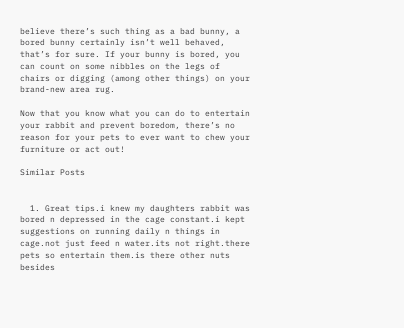believe there’s such thing as a bad bunny, a bored bunny certainly isn’t well behaved, that’s for sure. If your bunny is bored, you can count on some nibbles on the legs of chairs or digging (among other things) on your brand-new area rug.

Now that you know what you can do to entertain your rabbit and prevent boredom, there’s no reason for your pets to ever want to chew your furniture or act out!

Similar Posts


  1. Great tips.i knew my daughters rabbit was bored n depressed in the cage constant.i kept suggestions on running daily n things in cage.not just feed n water.its not right.there pets so entertain them.is there other nuts besides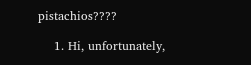pistachios????

    1. Hi, unfortunately,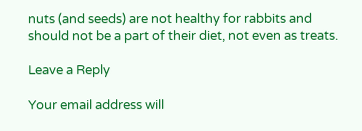nuts (and seeds) are not healthy for rabbits and should not be a part of their diet, not even as treats.

Leave a Reply

Your email address will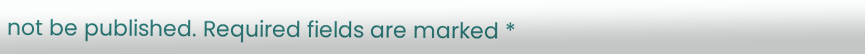not be published. Required fields are marked *